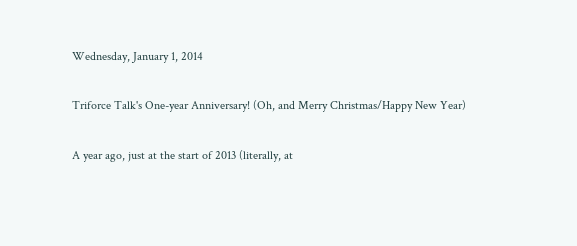Wednesday, January 1, 2014

Triforce Talk's One-year Anniversary! (Oh, and Merry Christmas/Happy New Year)

A year ago, just at the start of 2013 (literally, at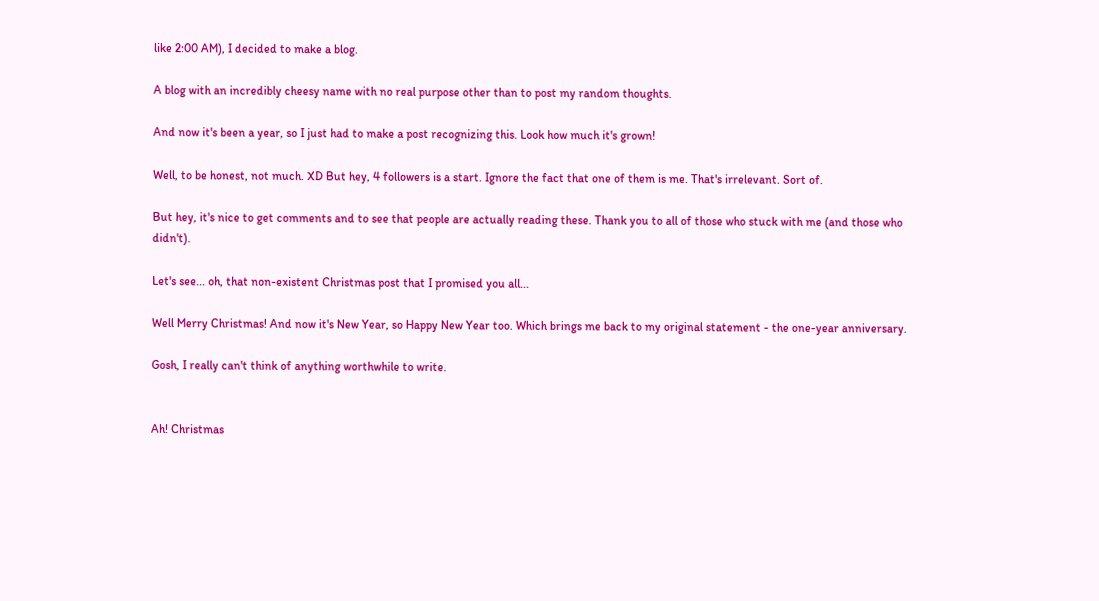like 2:00 AM), I decided to make a blog.

A blog with an incredibly cheesy name with no real purpose other than to post my random thoughts.

And now it's been a year, so I just had to make a post recognizing this. Look how much it's grown!

Well, to be honest, not much. XD But hey, 4 followers is a start. Ignore the fact that one of them is me. That's irrelevant. Sort of.

But hey, it's nice to get comments and to see that people are actually reading these. Thank you to all of those who stuck with me (and those who didn't).

Let's see... oh, that non-existent Christmas post that I promised you all...

Well Merry Christmas! And now it's New Year, so Happy New Year too. Which brings me back to my original statement - the one-year anniversary.

Gosh, I really can't think of anything worthwhile to write.


Ah! Christmas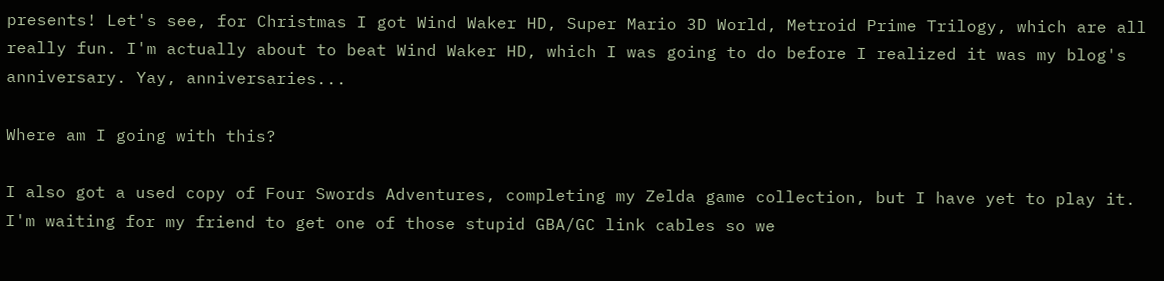presents! Let's see, for Christmas I got Wind Waker HD, Super Mario 3D World, Metroid Prime Trilogy, which are all really fun. I'm actually about to beat Wind Waker HD, which I was going to do before I realized it was my blog's anniversary. Yay, anniversaries...

Where am I going with this?

I also got a used copy of Four Swords Adventures, completing my Zelda game collection, but I have yet to play it. I'm waiting for my friend to get one of those stupid GBA/GC link cables so we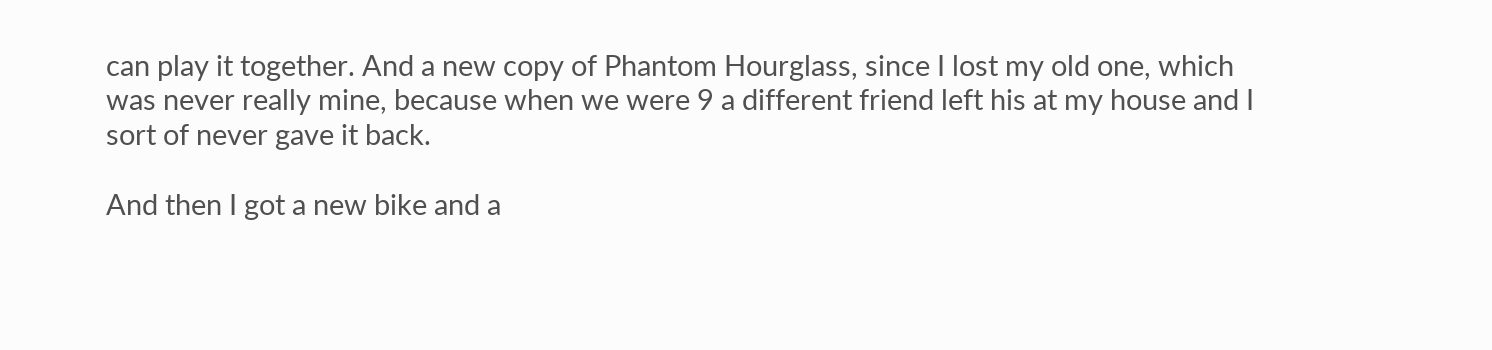can play it together. And a new copy of Phantom Hourglass, since I lost my old one, which was never really mine, because when we were 9 a different friend left his at my house and I sort of never gave it back.

And then I got a new bike and a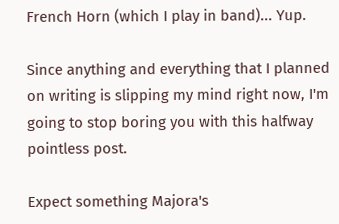French Horn (which I play in band)... Yup.

Since anything and everything that I planned on writing is slipping my mind right now, I'm going to stop boring you with this halfway pointless post.

Expect something Majora's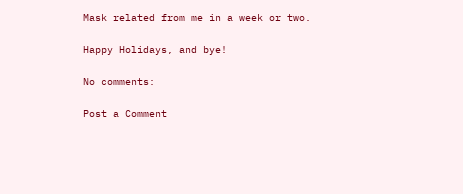Mask related from me in a week or two.

Happy Holidays, and bye!

No comments:

Post a Comment